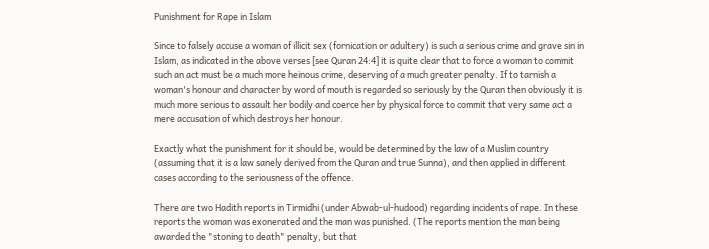Punishment for Rape in Islam

Since to falsely accuse a woman of illicit sex (fornication or adultery) is such a serious crime and grave sin in Islam, as indicated in the above verses [see Quran 24:4] it is quite clear that to force a woman to commit such an act must be a much more heinous crime, deserving of a much greater penalty. If to tarnish a woman's honour and character by word of mouth is regarded so seriously by the Quran then obviously it is much more serious to assault her bodily and coerce her by physical force to commit that very same act a mere accusation of which destroys her honour.

Exactly what the punishment for it should be, would be determined by the law of a Muslim country (assuming that it is a law sanely derived from the Quran and true Sunna), and then applied in different cases according to the seriousness of the offence.

There are two Hadith reports in Tirmidhi (under Abwab-ul-hudood) regarding incidents of rape. In these reports the woman was exonerated and the man was punished. (The reports mention the man being awarded the "stoning to death" penalty, but that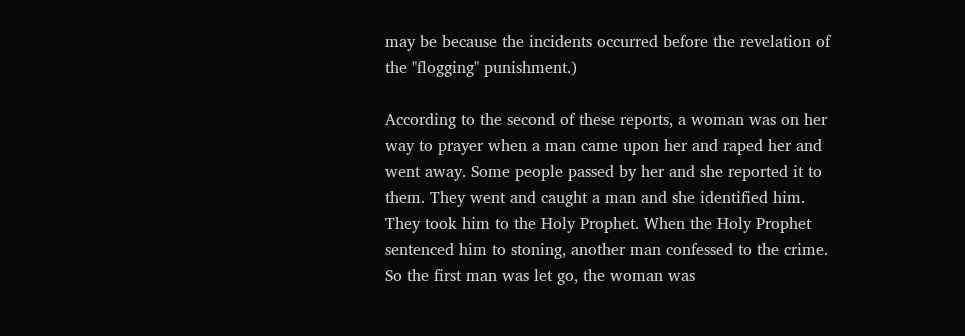may be because the incidents occurred before the revelation of the "flogging" punishment.)

According to the second of these reports, a woman was on her way to prayer when a man came upon her and raped her and went away. Some people passed by her and she reported it to them. They went and caught a man and she identified him. They took him to the Holy Prophet. When the Holy Prophet sentenced him to stoning, another man confessed to the crime. So the first man was let go, the woman was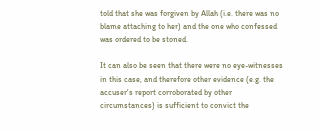told that she was forgiven by Allah (i.e. there was no blame attaching to her) and the one who confessed was ordered to be stoned.

It can also be seen that there were no eye-witnesses in this case, and therefore other evidence (e.g. the accuser's report corroborated by other circumstances) is sufficient to convict the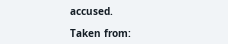accused.

Taken from: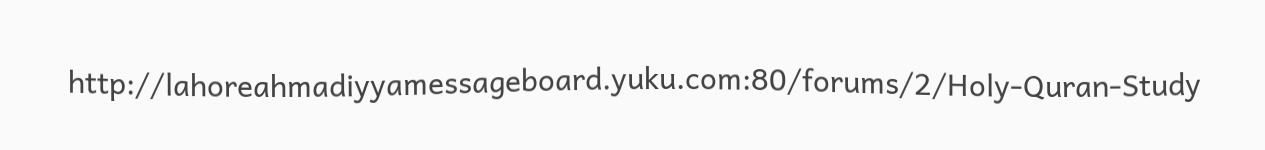http://lahoreahmadiyyamessageboard.yuku.com:80/forums/2/Holy-Quran-Study